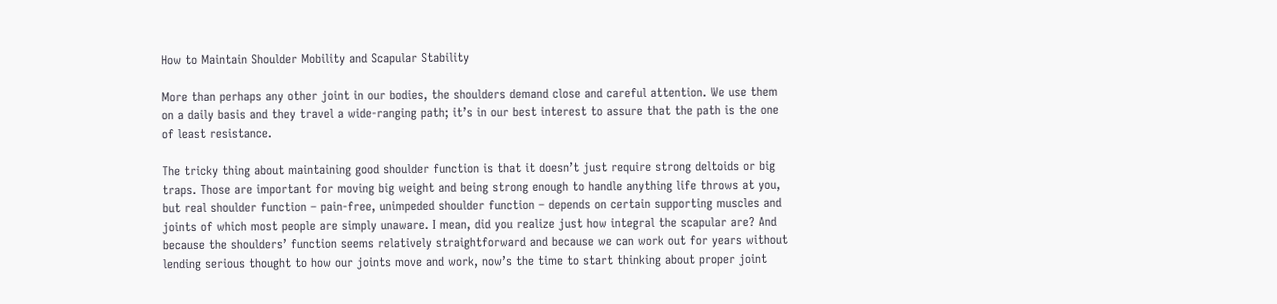How to Maintain Shoulder Mobility and Scapular Stability

More than perhaps any other joint in our bodies, the shoulders demand close and careful attention. We use them on a daily basis and they travel a wide-ranging path; it’s in our best interest to assure that the path is the one of least resistance.

The tricky thing about maintaining good shoulder function is that it doesn’t just require strong deltoids or big traps. Those are important for moving big weight and being strong enough to handle anything life throws at you, but real shoulder function – pain-free, unimpeded shoulder function – depends on certain supporting muscles and joints of which most people are simply unaware. I mean, did you realize just how integral the scapular are? And because the shoulders’ function seems relatively straightforward and because we can work out for years without lending serious thought to how our joints move and work, now’s the time to start thinking about proper joint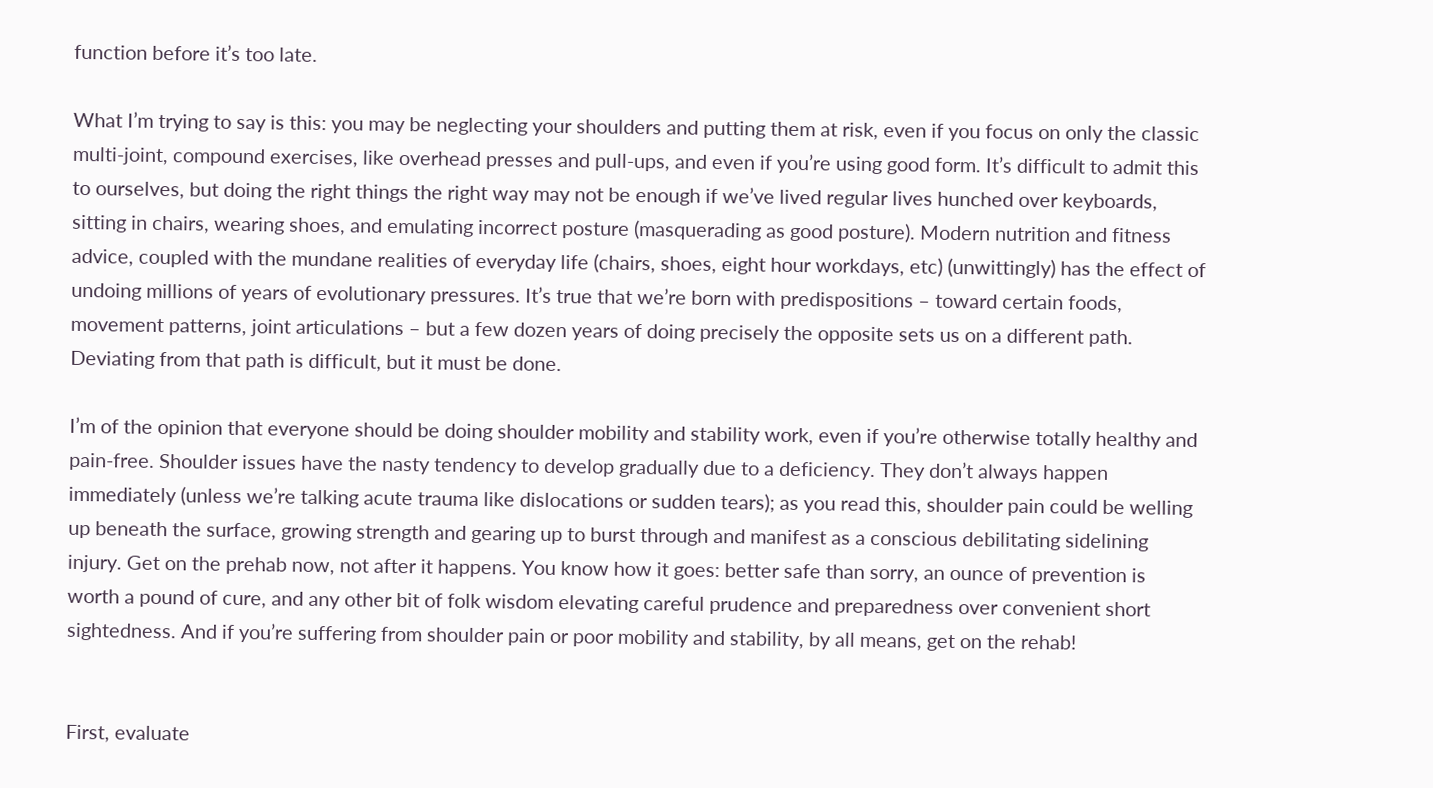function before it’s too late.

What I’m trying to say is this: you may be neglecting your shoulders and putting them at risk, even if you focus on only the classic multi-joint, compound exercises, like overhead presses and pull-ups, and even if you’re using good form. It’s difficult to admit this to ourselves, but doing the right things the right way may not be enough if we’ve lived regular lives hunched over keyboards, sitting in chairs, wearing shoes, and emulating incorrect posture (masquerading as good posture). Modern nutrition and fitness advice, coupled with the mundane realities of everyday life (chairs, shoes, eight hour workdays, etc) (unwittingly) has the effect of undoing millions of years of evolutionary pressures. It’s true that we’re born with predispositions – toward certain foods, movement patterns, joint articulations – but a few dozen years of doing precisely the opposite sets us on a different path. Deviating from that path is difficult, but it must be done.

I’m of the opinion that everyone should be doing shoulder mobility and stability work, even if you’re otherwise totally healthy and pain-free. Shoulder issues have the nasty tendency to develop gradually due to a deficiency. They don’t always happen immediately (unless we’re talking acute trauma like dislocations or sudden tears); as you read this, shoulder pain could be welling up beneath the surface, growing strength and gearing up to burst through and manifest as a conscious debilitating sidelining injury. Get on the prehab now, not after it happens. You know how it goes: better safe than sorry, an ounce of prevention is worth a pound of cure, and any other bit of folk wisdom elevating careful prudence and preparedness over convenient short sightedness. And if you’re suffering from shoulder pain or poor mobility and stability, by all means, get on the rehab!


First, evaluate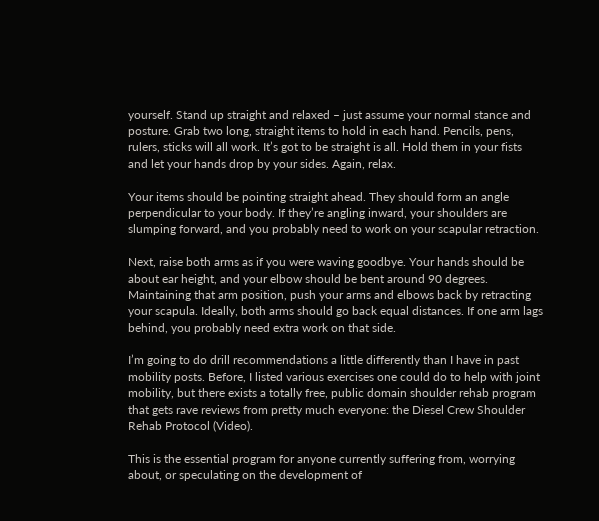yourself. Stand up straight and relaxed – just assume your normal stance and posture. Grab two long, straight items to hold in each hand. Pencils, pens, rulers, sticks will all work. It’s got to be straight is all. Hold them in your fists and let your hands drop by your sides. Again, relax.

Your items should be pointing straight ahead. They should form an angle perpendicular to your body. If they’re angling inward, your shoulders are slumping forward, and you probably need to work on your scapular retraction.

Next, raise both arms as if you were waving goodbye. Your hands should be about ear height, and your elbow should be bent around 90 degrees. Maintaining that arm position, push your arms and elbows back by retracting your scapula. Ideally, both arms should go back equal distances. If one arm lags behind, you probably need extra work on that side.

I’m going to do drill recommendations a little differently than I have in past mobility posts. Before, I listed various exercises one could do to help with joint mobility, but there exists a totally free, public domain shoulder rehab program that gets rave reviews from pretty much everyone: the Diesel Crew Shoulder Rehab Protocol (Video).

This is the essential program for anyone currently suffering from, worrying about, or speculating on the development of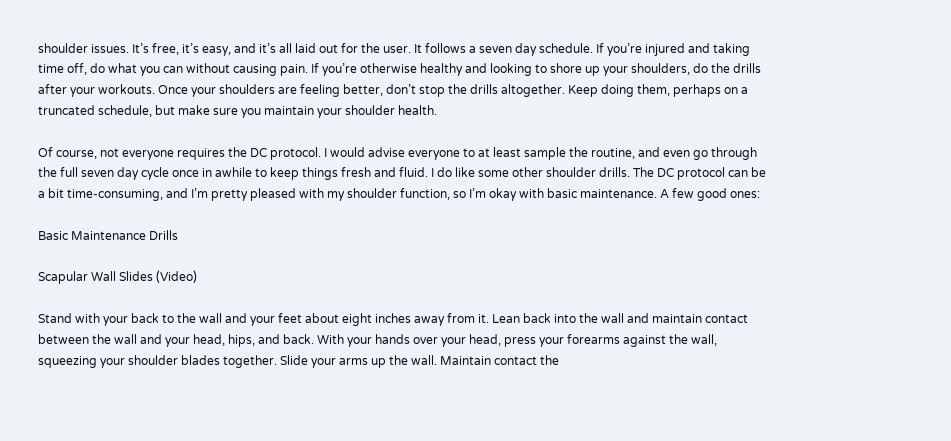shoulder issues. It’s free, it’s easy, and it’s all laid out for the user. It follows a seven day schedule. If you’re injured and taking time off, do what you can without causing pain. If you’re otherwise healthy and looking to shore up your shoulders, do the drills after your workouts. Once your shoulders are feeling better, don’t stop the drills altogether. Keep doing them, perhaps on a truncated schedule, but make sure you maintain your shoulder health.

Of course, not everyone requires the DC protocol. I would advise everyone to at least sample the routine, and even go through the full seven day cycle once in awhile to keep things fresh and fluid. I do like some other shoulder drills. The DC protocol can be a bit time-consuming, and I’m pretty pleased with my shoulder function, so I’m okay with basic maintenance. A few good ones:

Basic Maintenance Drills

Scapular Wall Slides (Video)

Stand with your back to the wall and your feet about eight inches away from it. Lean back into the wall and maintain contact between the wall and your head, hips, and back. With your hands over your head, press your forearms against the wall, squeezing your shoulder blades together. Slide your arms up the wall. Maintain contact the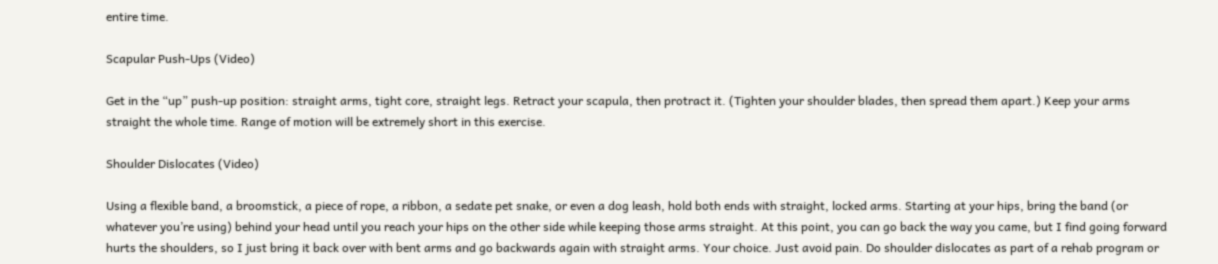entire time.

Scapular Push-Ups (Video)

Get in the “up” push-up position: straight arms, tight core, straight legs. Retract your scapula, then protract it. (Tighten your shoulder blades, then spread them apart.) Keep your arms straight the whole time. Range of motion will be extremely short in this exercise.

Shoulder Dislocates (Video)

Using a flexible band, a broomstick, a piece of rope, a ribbon, a sedate pet snake, or even a dog leash, hold both ends with straight, locked arms. Starting at your hips, bring the band (or whatever you’re using) behind your head until you reach your hips on the other side while keeping those arms straight. At this point, you can go back the way you came, but I find going forward hurts the shoulders, so I just bring it back over with bent arms and go backwards again with straight arms. Your choice. Just avoid pain. Do shoulder dislocates as part of a rehab program or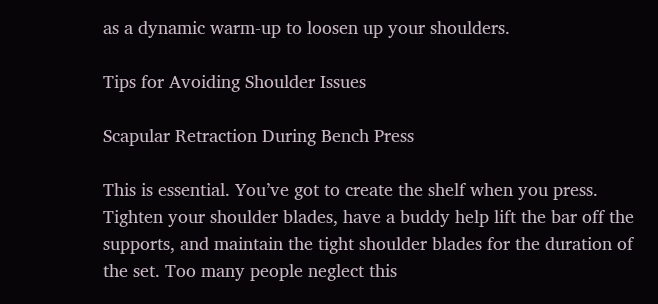as a dynamic warm-up to loosen up your shoulders.

Tips for Avoiding Shoulder Issues

Scapular Retraction During Bench Press

This is essential. You’ve got to create the shelf when you press. Tighten your shoulder blades, have a buddy help lift the bar off the supports, and maintain the tight shoulder blades for the duration of the set. Too many people neglect this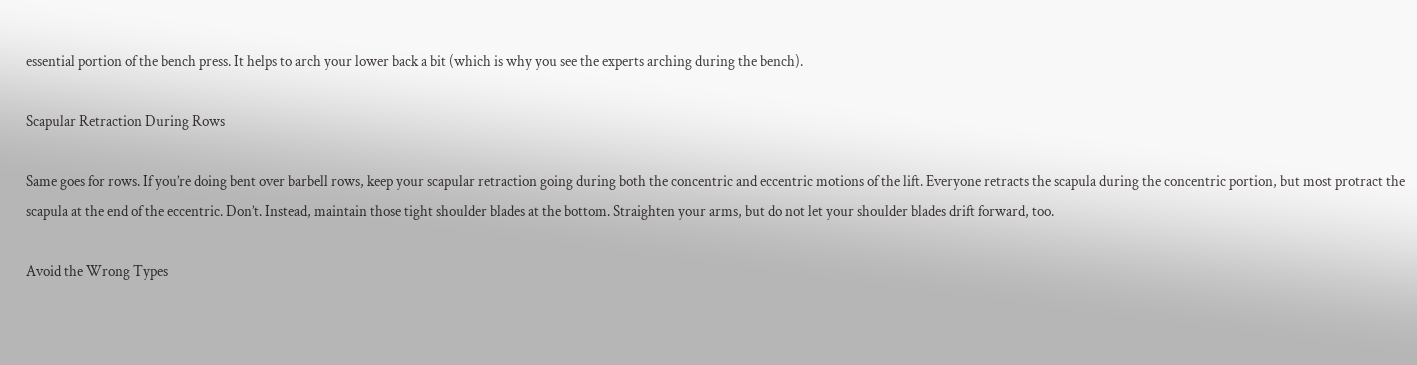essential portion of the bench press. It helps to arch your lower back a bit (which is why you see the experts arching during the bench).

Scapular Retraction During Rows

Same goes for rows. If you’re doing bent over barbell rows, keep your scapular retraction going during both the concentric and eccentric motions of the lift. Everyone retracts the scapula during the concentric portion, but most protract the scapula at the end of the eccentric. Don’t. Instead, maintain those tight shoulder blades at the bottom. Straighten your arms, but do not let your shoulder blades drift forward, too.

Avoid the Wrong Types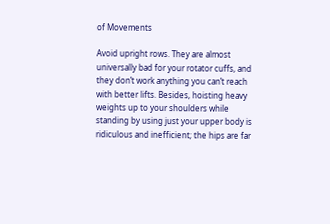of Movements

Avoid upright rows. They are almost universally bad for your rotator cuffs, and they don’t work anything you can’t reach with better lifts. Besides, hoisting heavy weights up to your shoulders while standing by using just your upper body is ridiculous and inefficient; the hips are far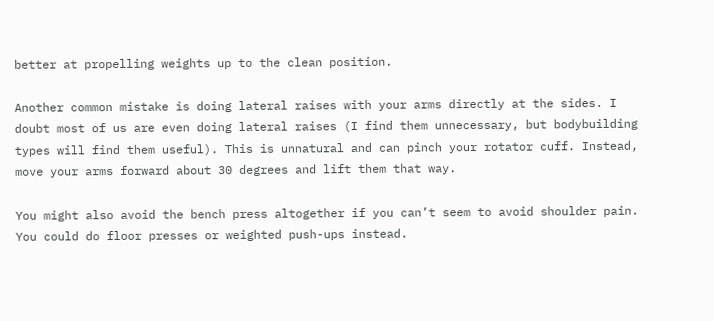better at propelling weights up to the clean position.

Another common mistake is doing lateral raises with your arms directly at the sides. I doubt most of us are even doing lateral raises (I find them unnecessary, but bodybuilding types will find them useful). This is unnatural and can pinch your rotator cuff. Instead, move your arms forward about 30 degrees and lift them that way.

You might also avoid the bench press altogether if you can’t seem to avoid shoulder pain. You could do floor presses or weighted push-ups instead.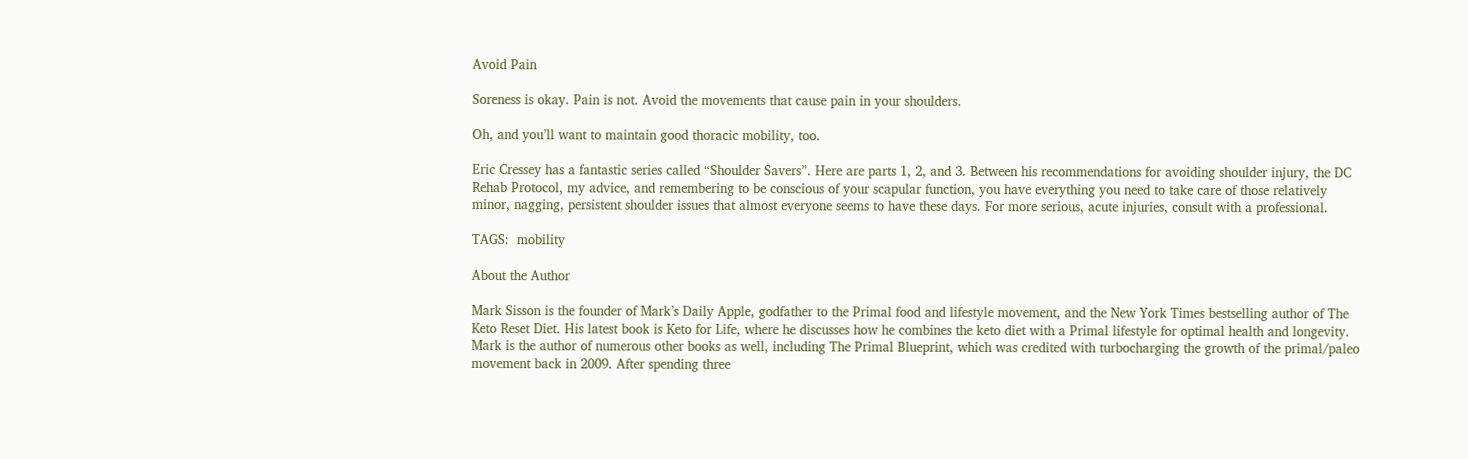Avoid Pain

Soreness is okay. Pain is not. Avoid the movements that cause pain in your shoulders.

Oh, and you’ll want to maintain good thoracic mobility, too.

Eric Cressey has a fantastic series called “Shoulder Savers”. Here are parts 1, 2, and 3. Between his recommendations for avoiding shoulder injury, the DC Rehab Protocol, my advice, and remembering to be conscious of your scapular function, you have everything you need to take care of those relatively minor, nagging, persistent shoulder issues that almost everyone seems to have these days. For more serious, acute injuries, consult with a professional.

TAGS:  mobility

About the Author

Mark Sisson is the founder of Mark’s Daily Apple, godfather to the Primal food and lifestyle movement, and the New York Times bestselling author of The Keto Reset Diet. His latest book is Keto for Life, where he discusses how he combines the keto diet with a Primal lifestyle for optimal health and longevity. Mark is the author of numerous other books as well, including The Primal Blueprint, which was credited with turbocharging the growth of the primal/paleo movement back in 2009. After spending three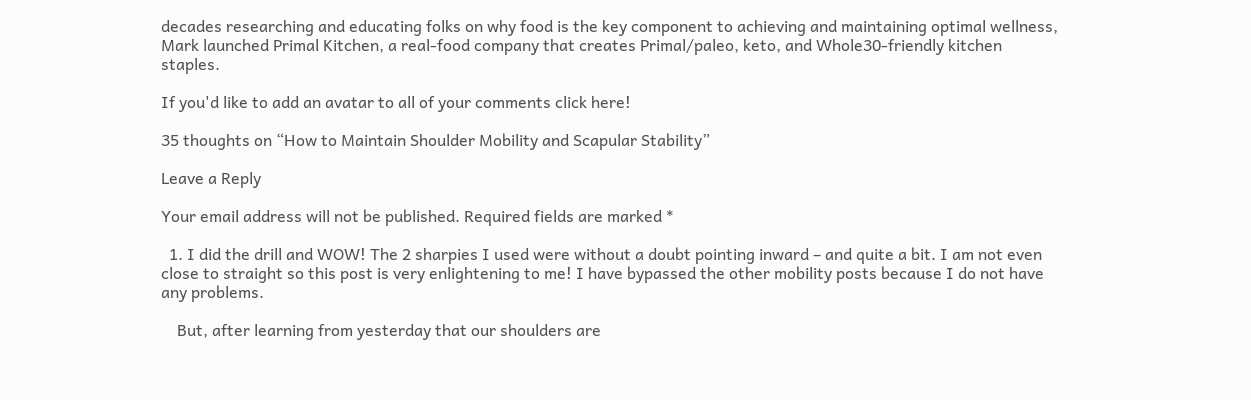decades researching and educating folks on why food is the key component to achieving and maintaining optimal wellness, Mark launched Primal Kitchen, a real-food company that creates Primal/paleo, keto, and Whole30-friendly kitchen staples.

If you'd like to add an avatar to all of your comments click here!

35 thoughts on “How to Maintain Shoulder Mobility and Scapular Stability”

Leave a Reply

Your email address will not be published. Required fields are marked *

  1. I did the drill and WOW! The 2 sharpies I used were without a doubt pointing inward – and quite a bit. I am not even close to straight so this post is very enlightening to me! I have bypassed the other mobility posts because I do not have any problems.

    But, after learning from yesterday that our shoulders are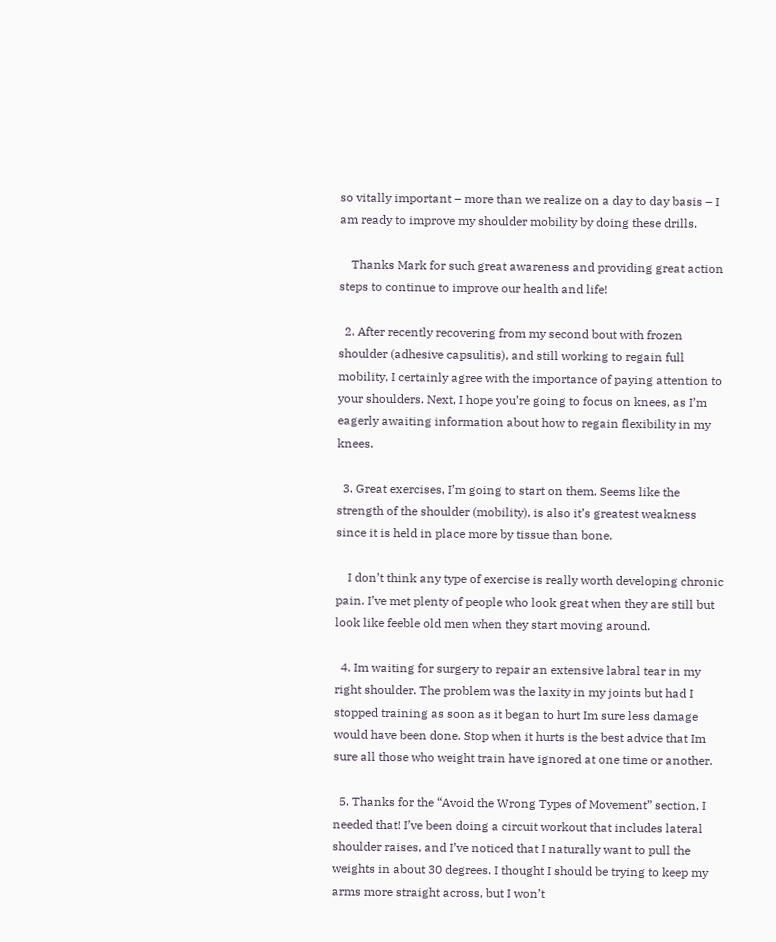so vitally important – more than we realize on a day to day basis – I am ready to improve my shoulder mobility by doing these drills.

    Thanks Mark for such great awareness and providing great action steps to continue to improve our health and life!

  2. After recently recovering from my second bout with frozen shoulder (adhesive capsulitis), and still working to regain full mobility, I certainly agree with the importance of paying attention to your shoulders. Next, I hope you’re going to focus on knees, as I’m eagerly awaiting information about how to regain flexibility in my knees.

  3. Great exercises, I’m going to start on them. Seems like the strength of the shoulder (mobility), is also it’s greatest weakness since it is held in place more by tissue than bone.

    I don’t think any type of exercise is really worth developing chronic pain. I’ve met plenty of people who look great when they are still but look like feeble old men when they start moving around.

  4. Im waiting for surgery to repair an extensive labral tear in my right shoulder. The problem was the laxity in my joints but had I stopped training as soon as it began to hurt Im sure less damage would have been done. Stop when it hurts is the best advice that Im sure all those who weight train have ignored at one time or another.

  5. Thanks for the “Avoid the Wrong Types of Movement” section, I needed that! I’ve been doing a circuit workout that includes lateral shoulder raises, and I’ve noticed that I naturally want to pull the weights in about 30 degrees. I thought I should be trying to keep my arms more straight across, but I won’t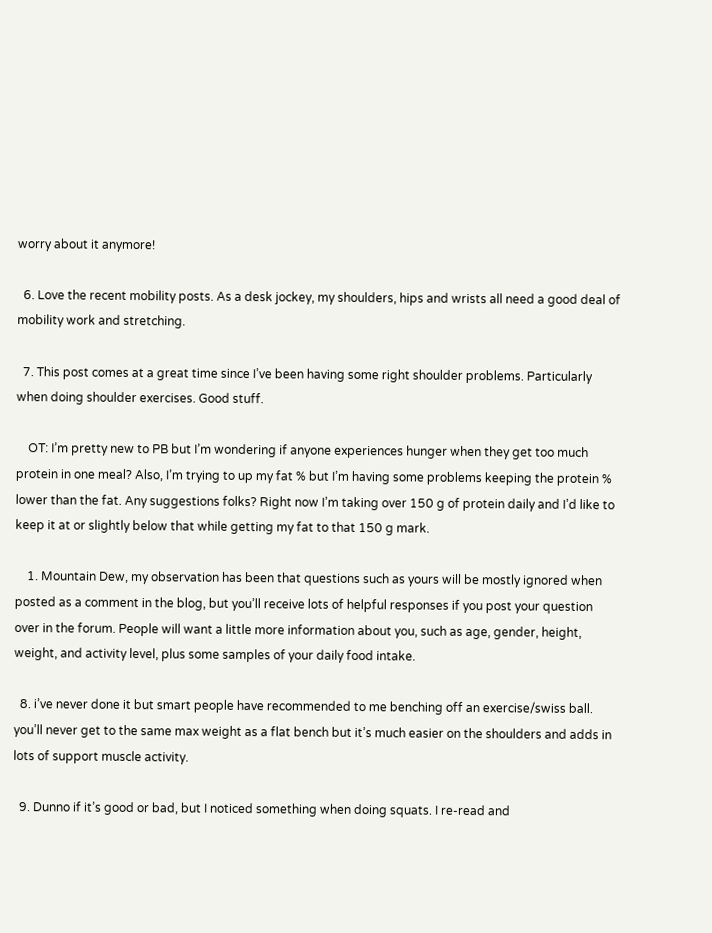worry about it anymore!

  6. Love the recent mobility posts. As a desk jockey, my shoulders, hips and wrists all need a good deal of mobility work and stretching.

  7. This post comes at a great time since I’ve been having some right shoulder problems. Particularly when doing shoulder exercises. Good stuff.

    OT: I’m pretty new to PB but I’m wondering if anyone experiences hunger when they get too much protein in one meal? Also, I’m trying to up my fat % but I’m having some problems keeping the protein % lower than the fat. Any suggestions folks? Right now I’m taking over 150 g of protein daily and I’d like to keep it at or slightly below that while getting my fat to that 150 g mark.

    1. Mountain Dew, my observation has been that questions such as yours will be mostly ignored when posted as a comment in the blog, but you’ll receive lots of helpful responses if you post your question over in the forum. People will want a little more information about you, such as age, gender, height, weight, and activity level, plus some samples of your daily food intake.

  8. i’ve never done it but smart people have recommended to me benching off an exercise/swiss ball. you’ll never get to the same max weight as a flat bench but it’s much easier on the shoulders and adds in lots of support muscle activity.

  9. Dunno if it’s good or bad, but I noticed something when doing squats. I re-read and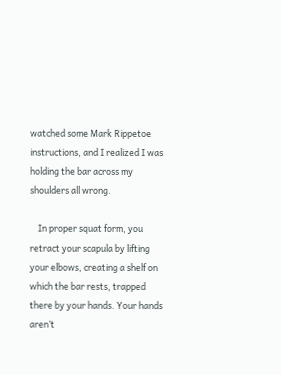watched some Mark Rippetoe instructions, and I realized I was holding the bar across my shoulders all wrong.

    In proper squat form, you retract your scapula by lifting your elbows, creating a shelf on which the bar rests, trapped there by your hands. Your hands aren’t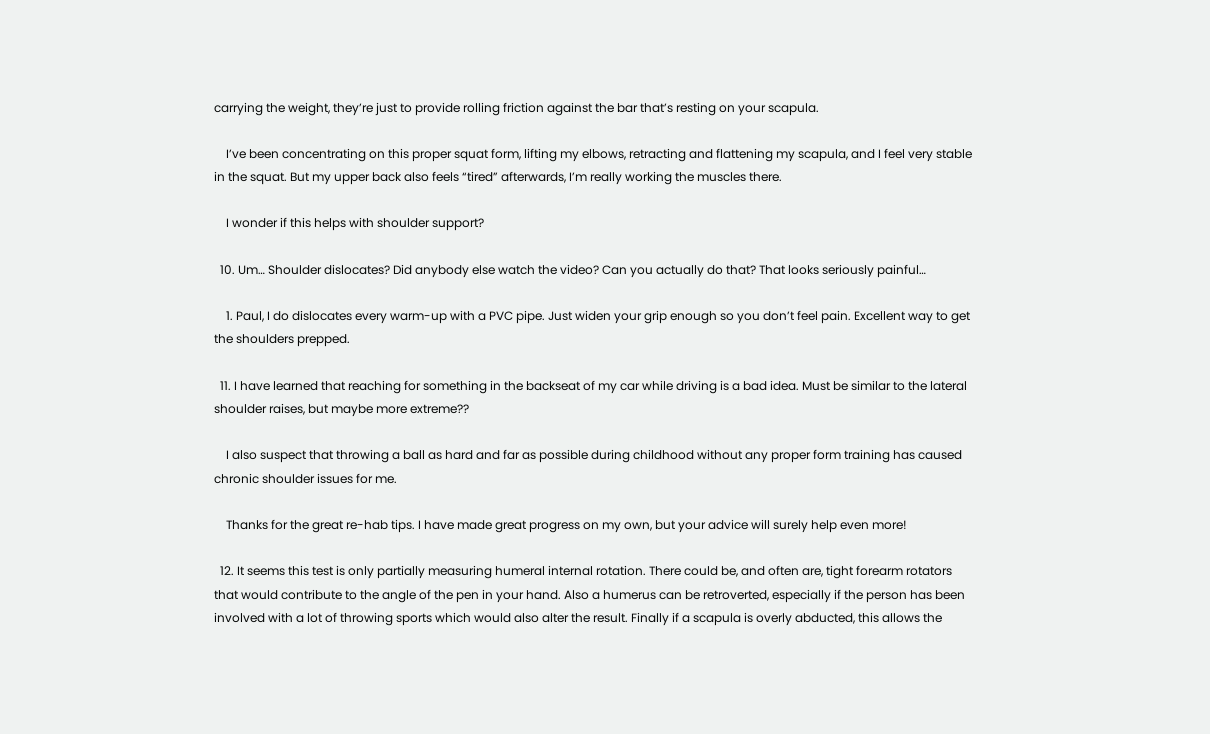carrying the weight, they’re just to provide rolling friction against the bar that’s resting on your scapula.

    I’ve been concentrating on this proper squat form, lifting my elbows, retracting and flattening my scapula, and I feel very stable in the squat. But my upper back also feels “tired” afterwards, I’m really working the muscles there.

    I wonder if this helps with shoulder support?

  10. Um… Shoulder dislocates? Did anybody else watch the video? Can you actually do that? That looks seriously painful…

    1. Paul, I do dislocates every warm-up with a PVC pipe. Just widen your grip enough so you don’t feel pain. Excellent way to get the shoulders prepped.

  11. I have learned that reaching for something in the backseat of my car while driving is a bad idea. Must be similar to the lateral shoulder raises, but maybe more extreme??

    I also suspect that throwing a ball as hard and far as possible during childhood without any proper form training has caused chronic shoulder issues for me.

    Thanks for the great re-hab tips. I have made great progress on my own, but your advice will surely help even more!

  12. It seems this test is only partially measuring humeral internal rotation. There could be, and often are, tight forearm rotators that would contribute to the angle of the pen in your hand. Also a humerus can be retroverted, especially if the person has been involved with a lot of throwing sports which would also alter the result. Finally if a scapula is overly abducted, this allows the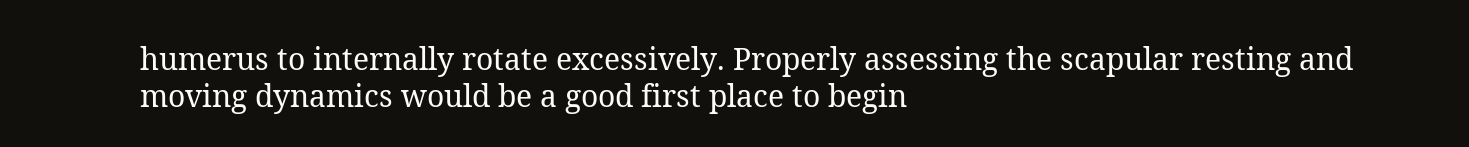humerus to internally rotate excessively. Properly assessing the scapular resting and moving dynamics would be a good first place to begin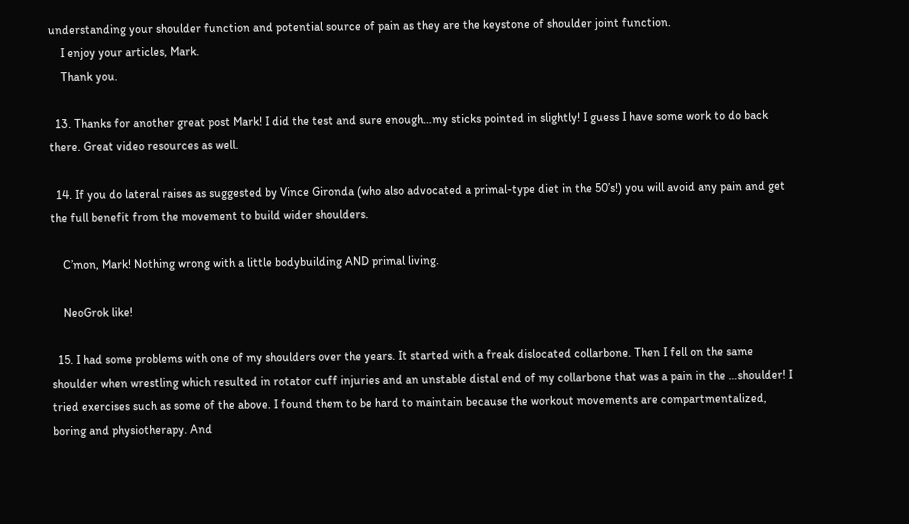understanding your shoulder function and potential source of pain as they are the keystone of shoulder joint function.
    I enjoy your articles, Mark.
    Thank you.

  13. Thanks for another great post Mark! I did the test and sure enough…my sticks pointed in slightly! I guess I have some work to do back there. Great video resources as well.

  14. If you do lateral raises as suggested by Vince Gironda (who also advocated a primal-type diet in the 50’s!) you will avoid any pain and get the full benefit from the movement to build wider shoulders.

    C’mon, Mark! Nothing wrong with a little bodybuilding AND primal living.

    NeoGrok like!

  15. I had some problems with one of my shoulders over the years. It started with a freak dislocated collarbone. Then I fell on the same shoulder when wrestling which resulted in rotator cuff injuries and an unstable distal end of my collarbone that was a pain in the …shoulder! I tried exercises such as some of the above. I found them to be hard to maintain because the workout movements are compartmentalized, boring and physiotherapy. And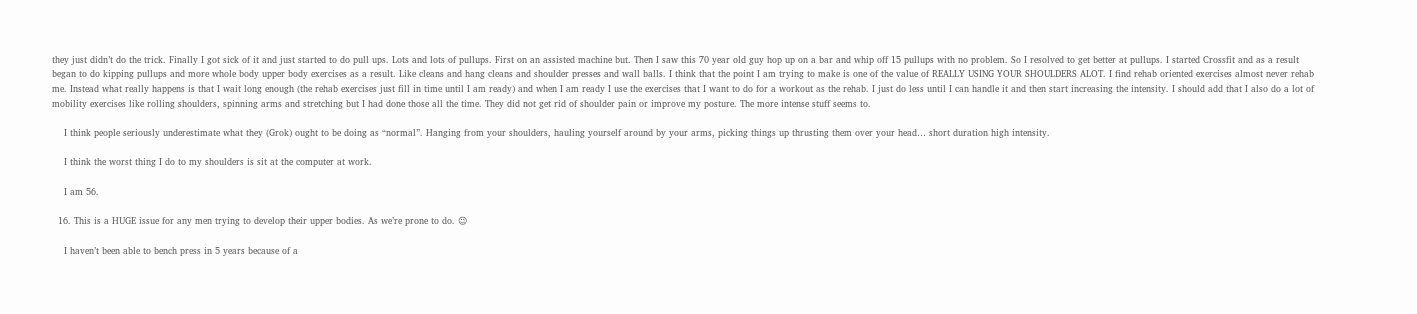they just didn’t do the trick. Finally I got sick of it and just started to do pull ups. Lots and lots of pullups. First on an assisted machine but. Then I saw this 70 year old guy hop up on a bar and whip off 15 pullups with no problem. So I resolved to get better at pullups. I started Crossfit and as a result began to do kipping pullups and more whole body upper body exercises as a result. Like cleans and hang cleans and shoulder presses and wall balls. I think that the point I am trying to make is one of the value of REALLY USING YOUR SHOULDERS ALOT. I find rehab oriented exercises almost never rehab me. Instead what really happens is that I wait long enough (the rehab exercises just fill in time until I am ready) and when I am ready I use the exercises that I want to do for a workout as the rehab. I just do less until I can handle it and then start increasing the intensity. I should add that I also do a lot of mobility exercises like rolling shoulders, spinning arms and stretching but I had done those all the time. They did not get rid of shoulder pain or improve my posture. The more intense stuff seems to.

    I think people seriously underestimate what they (Grok) ought to be doing as “normal”. Hanging from your shoulders, hauling yourself around by your arms, picking things up thrusting them over your head… short duration high intensity.

    I think the worst thing I do to my shoulders is sit at the computer at work.

    I am 56.

  16. This is a HUGE issue for any men trying to develop their upper bodies. As we’re prone to do. 😉

    I haven’t been able to bench press in 5 years because of a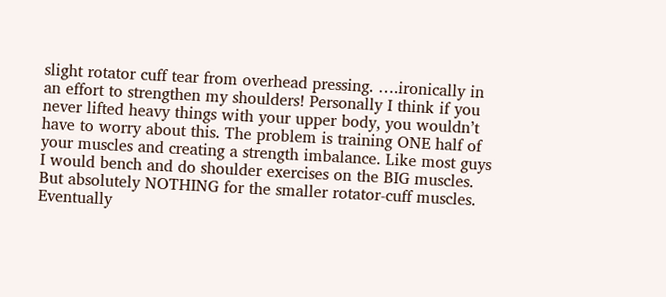slight rotator cuff tear from overhead pressing. ….ironically in an effort to strengthen my shoulders! Personally I think if you never lifted heavy things with your upper body, you wouldn’t have to worry about this. The problem is training ONE half of your muscles and creating a strength imbalance. Like most guys I would bench and do shoulder exercises on the BIG muscles. But absolutely NOTHING for the smaller rotator-cuff muscles. Eventually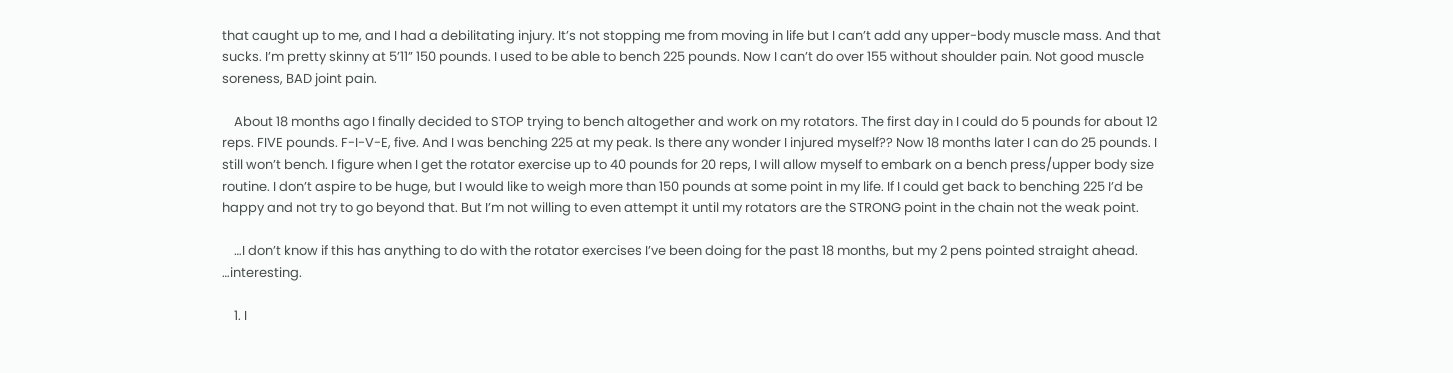that caught up to me, and I had a debilitating injury. It’s not stopping me from moving in life but I can’t add any upper-body muscle mass. And that sucks. I’m pretty skinny at 5’11” 150 pounds. I used to be able to bench 225 pounds. Now I can’t do over 155 without shoulder pain. Not good muscle soreness, BAD joint pain.

    About 18 months ago I finally decided to STOP trying to bench altogether and work on my rotators. The first day in I could do 5 pounds for about 12 reps. FIVE pounds. F-I-V-E, five. And I was benching 225 at my peak. Is there any wonder I injured myself?? Now 18 months later I can do 25 pounds. I still won’t bench. I figure when I get the rotator exercise up to 40 pounds for 20 reps, I will allow myself to embark on a bench press/upper body size routine. I don’t aspire to be huge, but I would like to weigh more than 150 pounds at some point in my life. If I could get back to benching 225 I’d be happy and not try to go beyond that. But I’m not willing to even attempt it until my rotators are the STRONG point in the chain not the weak point.

    …I don’t know if this has anything to do with the rotator exercises I’ve been doing for the past 18 months, but my 2 pens pointed straight ahead. …interesting.

    1. I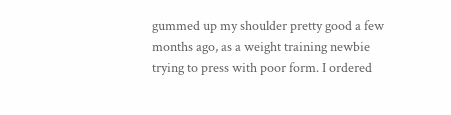gummed up my shoulder pretty good a few months ago, as a weight training newbie trying to press with poor form. I ordered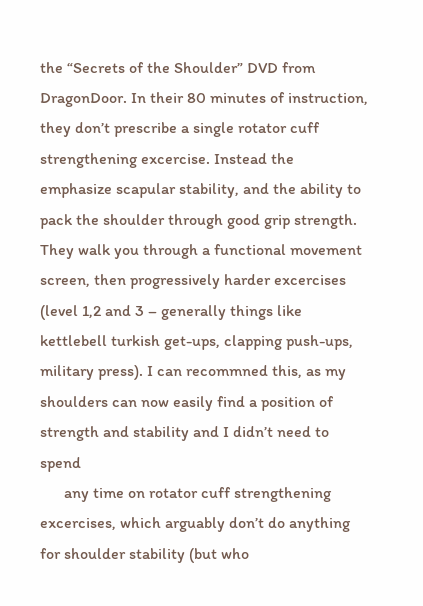the “Secrets of the Shoulder” DVD from DragonDoor. In their 80 minutes of instruction, they don’t prescribe a single rotator cuff strengthening excercise. Instead the emphasize scapular stability, and the ability to pack the shoulder through good grip strength. They walk you through a functional movement screen, then progressively harder excercises (level 1,2 and 3 – generally things like kettlebell turkish get-ups, clapping push-ups, military press). I can recommned this, as my shoulders can now easily find a position of strength and stability and I didn’t need to spend
      any time on rotator cuff strengthening excercises, which arguably don’t do anything for shoulder stability (but who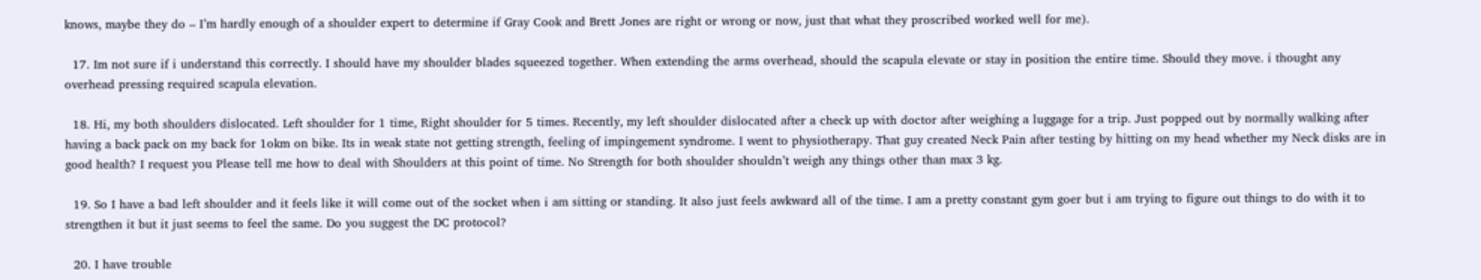knows, maybe they do – I’m hardly enough of a shoulder expert to determine if Gray Cook and Brett Jones are right or wrong or now, just that what they proscribed worked well for me).

  17. Im not sure if i understand this correctly. I should have my shoulder blades squeezed together. When extending the arms overhead, should the scapula elevate or stay in position the entire time. Should they move. i thought any overhead pressing required scapula elevation.

  18. Hi, my both shoulders dislocated. Left shoulder for 1 time, Right shoulder for 5 times. Recently, my left shoulder dislocated after a check up with doctor after weighing a luggage for a trip. Just popped out by normally walking after having a back pack on my back for 1okm on bike. Its in weak state not getting strength, feeling of impingement syndrome. I went to physiotherapy. That guy created Neck Pain after testing by hitting on my head whether my Neck disks are in good health? I request you Please tell me how to deal with Shoulders at this point of time. No Strength for both shoulder shouldn’t weigh any things other than max 3 kg.

  19. So I have a bad left shoulder and it feels like it will come out of the socket when i am sitting or standing. It also just feels awkward all of the time. I am a pretty constant gym goer but i am trying to figure out things to do with it to strengthen it but it just seems to feel the same. Do you suggest the DC protocol?

  20. I have trouble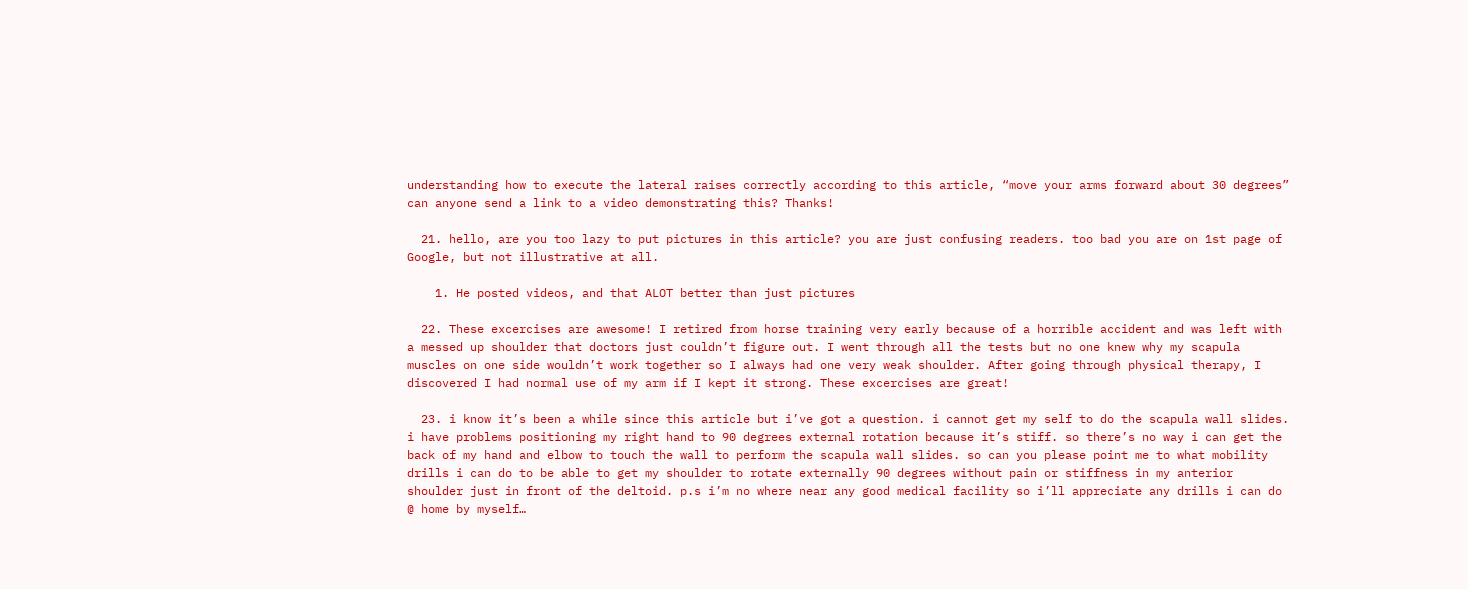understanding how to execute the lateral raises correctly according to this article, “move your arms forward about 30 degrees” can anyone send a link to a video demonstrating this? Thanks!

  21. hello, are you too lazy to put pictures in this article? you are just confusing readers. too bad you are on 1st page of Google, but not illustrative at all.

    1. He posted videos, and that ALOT better than just pictures

  22. These excercises are awesome! I retired from horse training very early because of a horrible accident and was left with a messed up shoulder that doctors just couldn’t figure out. I went through all the tests but no one knew why my scapula muscles on one side wouldn’t work together so I always had one very weak shoulder. After going through physical therapy, I discovered I had normal use of my arm if I kept it strong. These excercises are great!

  23. i know it’s been a while since this article but i’ve got a question. i cannot get my self to do the scapula wall slides. i have problems positioning my right hand to 90 degrees external rotation because it’s stiff. so there’s no way i can get the back of my hand and elbow to touch the wall to perform the scapula wall slides. so can you please point me to what mobility drills i can do to be able to get my shoulder to rotate externally 90 degrees without pain or stiffness in my anterior shoulder just in front of the deltoid. p.s i’m no where near any good medical facility so i’ll appreciate any drills i can do @ home by myself…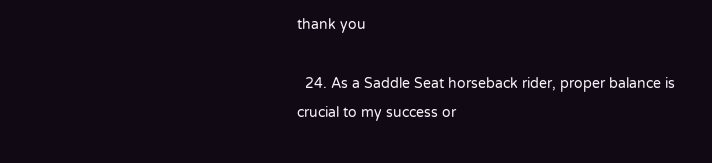thank you

  24. As a Saddle Seat horseback rider, proper balance is crucial to my success or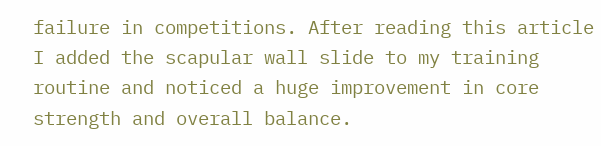failure in competitions. After reading this article I added the scapular wall slide to my training routine and noticed a huge improvement in core strength and overall balance.